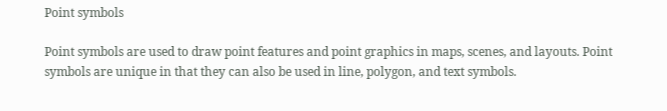Point symbols

Point symbols are used to draw point features and point graphics in maps, scenes, and layouts. Point symbols are unique in that they can also be used in line, polygon, and text symbols.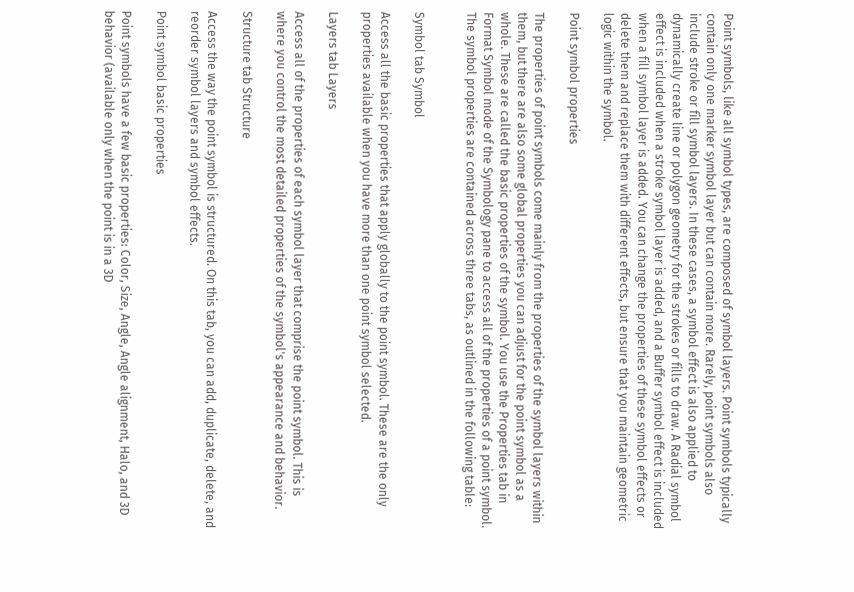Point symbols, like all symbol types, are composed of symbol layers. Point symbols typically contain only one marker symbol layer but can contain more. Rarely, point symbols also include stroke or fill symbol layers. In these cases, a symbol effect is also applied to dynamically create line or polygon geometry for the strokes or fills to draw. A Radial symbol effect is included when a stroke symbol layer is added, and a Buffer symbol effect is included when a fill symbol layer is added. You can change the properties of these symbol effects or delete them and replace them with different effects, but ensure that you maintain geometric logic within the symbol.

Point symbol properties

The properties of point symbols come mainly from the properties of the symbol layers within them, but there are also some global properties you can adjust for the point symbol as a whole. These are called the basic properties of the symbol. You use the Properties tab in Format Symbol mode of the Symbology pane to access all of the properties of a point symbol. The symbol properties are contained across three tabs, as outlined in the following table:


Symbol tab Symbol

Access all the basic properties that apply globally to the point symbol. These are the only properties available when you have more than one point symbol selected.

Layers tab Layers

Access all of the properties of each symbol layer that comprise the point symbol. This is where you control the most detailed properties of the symbol's appearance and behavior.

Structure tab Structure

Access the way the point symbol is structured. On this tab, you can add, duplicate, delete, and reorder symbol layers and symbol effects.

Point symbol basic properties

Point symbols have a few basic properties: Color, Size, Angle, Angle alignment, Halo, and 3D behavior (available only when the point is in a 3D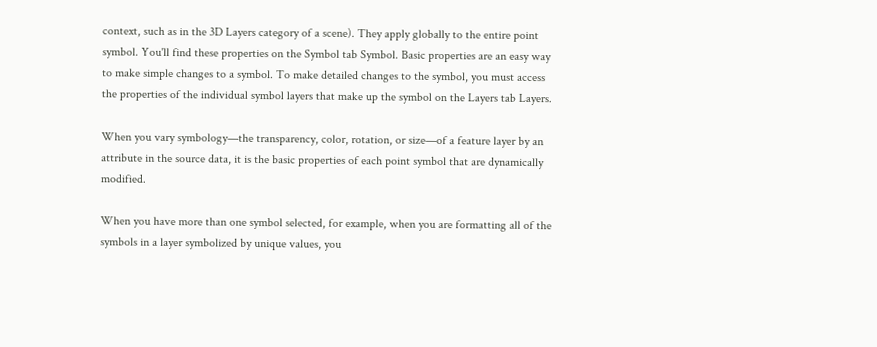context, such as in the 3D Layers category of a scene). They apply globally to the entire point symbol. You'll find these properties on the Symbol tab Symbol. Basic properties are an easy way to make simple changes to a symbol. To make detailed changes to the symbol, you must access the properties of the individual symbol layers that make up the symbol on the Layers tab Layers.

When you vary symbology—the transparency, color, rotation, or size—of a feature layer by an attribute in the source data, it is the basic properties of each point symbol that are dynamically modified.

When you have more than one symbol selected, for example, when you are formatting all of the symbols in a layer symbolized by unique values, you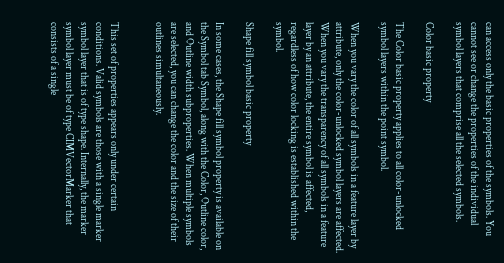can access only the basic properties of the symbols. You cannot see or change the properties of the individual symbol layers that comprise all the selected symbols.

Color basic property

The Color basic property applies to all color-unlocked symbol layers within the point symbol.

When you vary the color of all symbols in a feature layer by attribute, only the color-unlocked symbol layers are affected. When you vary the transparency of all symbols in a feature layer by an attribute, the entire symbol is affected, regardless of how color locking is established within the symbol.

Shape fill symbol basic property

In some cases, the Shape fill symbol property is available on the Symbol tab Symbol, along with the Color, Outline color, and Outline width subproperties. When multiple symbols are selected, you can change the color and the size of their outlines simultaneously.


This set of properties appears only under certain conditions. Valid symbols are those with a single marker symbol layer that is of type shape. Internally, the marker symbol layer must be of type CIMVectorMarker that consists of a single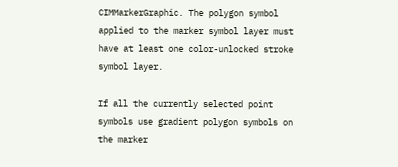CIMMarkerGraphic. The polygon symbol applied to the marker symbol layer must have at least one color-unlocked stroke symbol layer.

If all the currently selected point symbols use gradient polygon symbols on the marker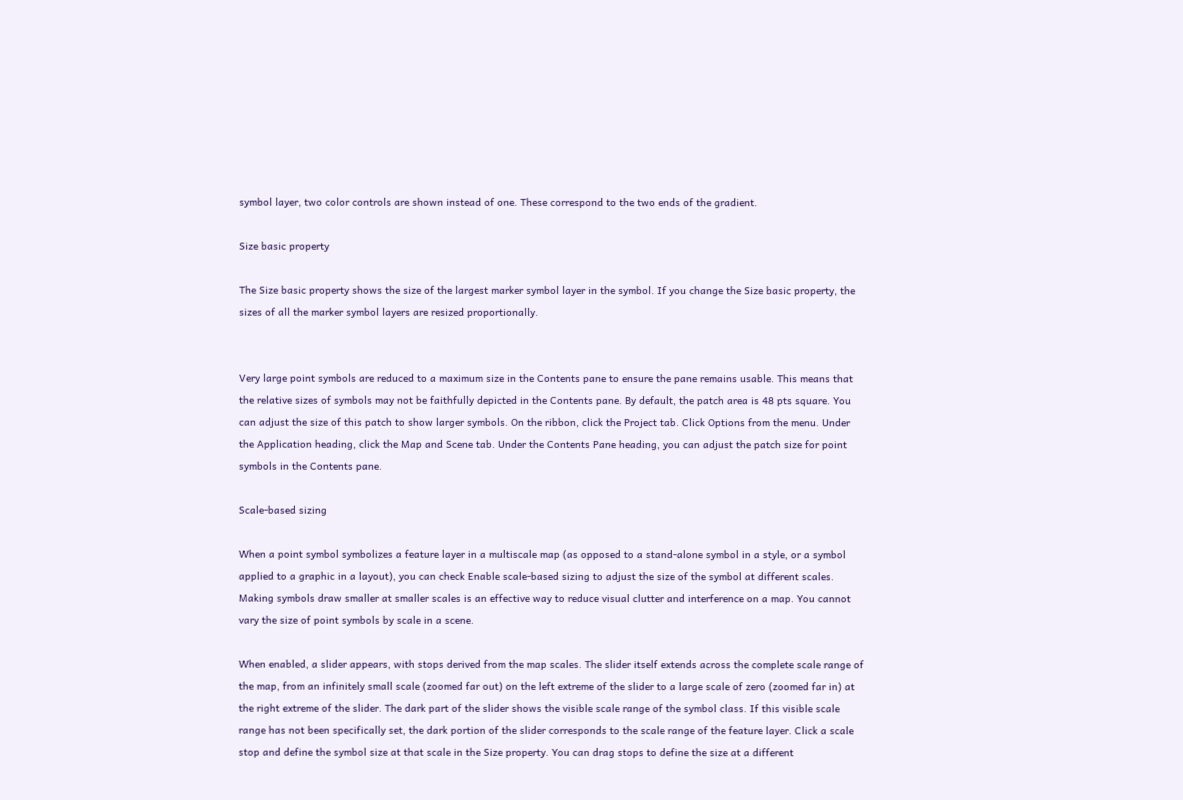symbol layer, two color controls are shown instead of one. These correspond to the two ends of the gradient.

Size basic property

The Size basic property shows the size of the largest marker symbol layer in the symbol. If you change the Size basic property, the sizes of all the marker symbol layers are resized proportionally.


Very large point symbols are reduced to a maximum size in the Contents pane to ensure the pane remains usable. This means that the relative sizes of symbols may not be faithfully depicted in the Contents pane. By default, the patch area is 48 pts square. You can adjust the size of this patch to show larger symbols. On the ribbon, click the Project tab. Click Options from the menu. Under the Application heading, click the Map and Scene tab. Under the Contents Pane heading, you can adjust the patch size for point symbols in the Contents pane.

Scale-based sizing

When a point symbol symbolizes a feature layer in a multiscale map (as opposed to a stand-alone symbol in a style, or a symbol applied to a graphic in a layout), you can check Enable scale-based sizing to adjust the size of the symbol at different scales. Making symbols draw smaller at smaller scales is an effective way to reduce visual clutter and interference on a map. You cannot vary the size of point symbols by scale in a scene.

When enabled, a slider appears, with stops derived from the map scales. The slider itself extends across the complete scale range of the map, from an infinitely small scale (zoomed far out) on the left extreme of the slider to a large scale of zero (zoomed far in) at the right extreme of the slider. The dark part of the slider shows the visible scale range of the symbol class. If this visible scale range has not been specifically set, the dark portion of the slider corresponds to the scale range of the feature layer. Click a scale stop and define the symbol size at that scale in the Size property. You can drag stops to define the size at a different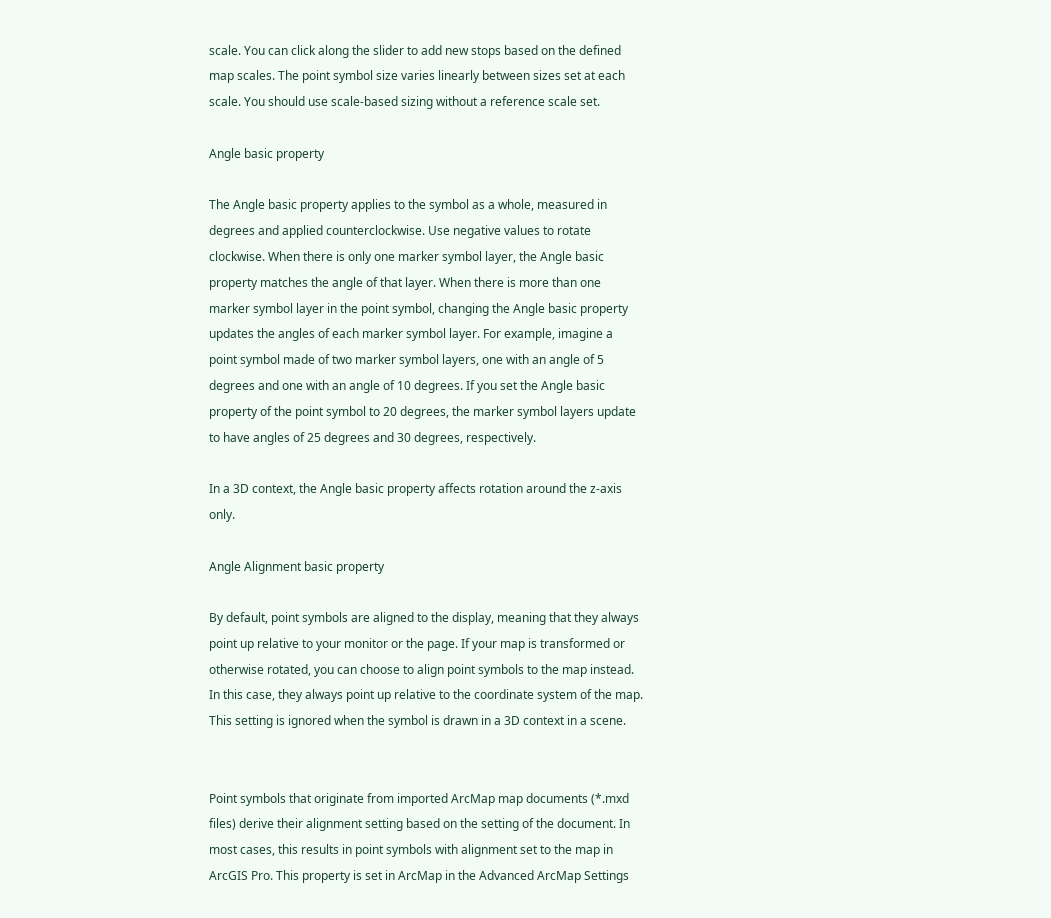scale. You can click along the slider to add new stops based on the defined map scales. The point symbol size varies linearly between sizes set at each scale. You should use scale-based sizing without a reference scale set.

Angle basic property

The Angle basic property applies to the symbol as a whole, measured in degrees and applied counterclockwise. Use negative values to rotate clockwise. When there is only one marker symbol layer, the Angle basic property matches the angle of that layer. When there is more than one marker symbol layer in the point symbol, changing the Angle basic property updates the angles of each marker symbol layer. For example, imagine a point symbol made of two marker symbol layers, one with an angle of 5 degrees and one with an angle of 10 degrees. If you set the Angle basic property of the point symbol to 20 degrees, the marker symbol layers update to have angles of 25 degrees and 30 degrees, respectively.

In a 3D context, the Angle basic property affects rotation around the z-axis only.

Angle Alignment basic property

By default, point symbols are aligned to the display, meaning that they always point up relative to your monitor or the page. If your map is transformed or otherwise rotated, you can choose to align point symbols to the map instead. In this case, they always point up relative to the coordinate system of the map. This setting is ignored when the symbol is drawn in a 3D context in a scene.


Point symbols that originate from imported ArcMap map documents (*.mxd files) derive their alignment setting based on the setting of the document. In most cases, this results in point symbols with alignment set to the map in ArcGIS Pro. This property is set in ArcMap in the Advanced ArcMap Settings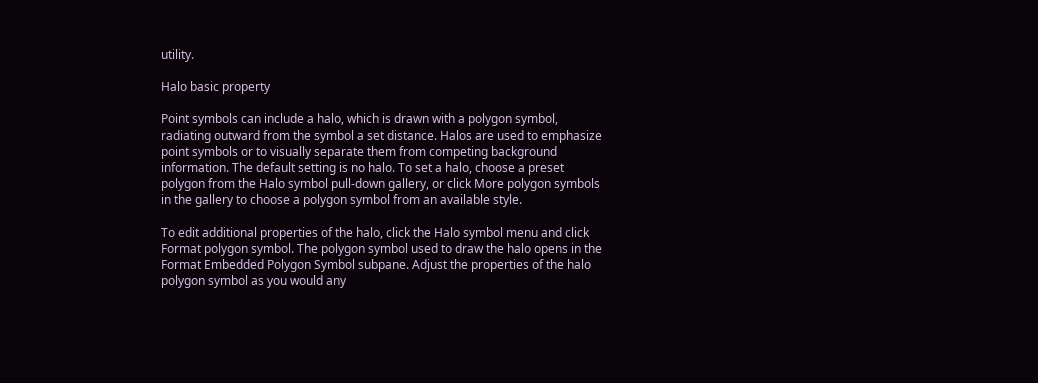utility.

Halo basic property

Point symbols can include a halo, which is drawn with a polygon symbol, radiating outward from the symbol a set distance. Halos are used to emphasize point symbols or to visually separate them from competing background information. The default setting is no halo. To set a halo, choose a preset polygon from the Halo symbol pull-down gallery, or click More polygon symbols in the gallery to choose a polygon symbol from an available style.

To edit additional properties of the halo, click the Halo symbol menu and click Format polygon symbol. The polygon symbol used to draw the halo opens in the Format Embedded Polygon Symbol subpane. Adjust the properties of the halo polygon symbol as you would any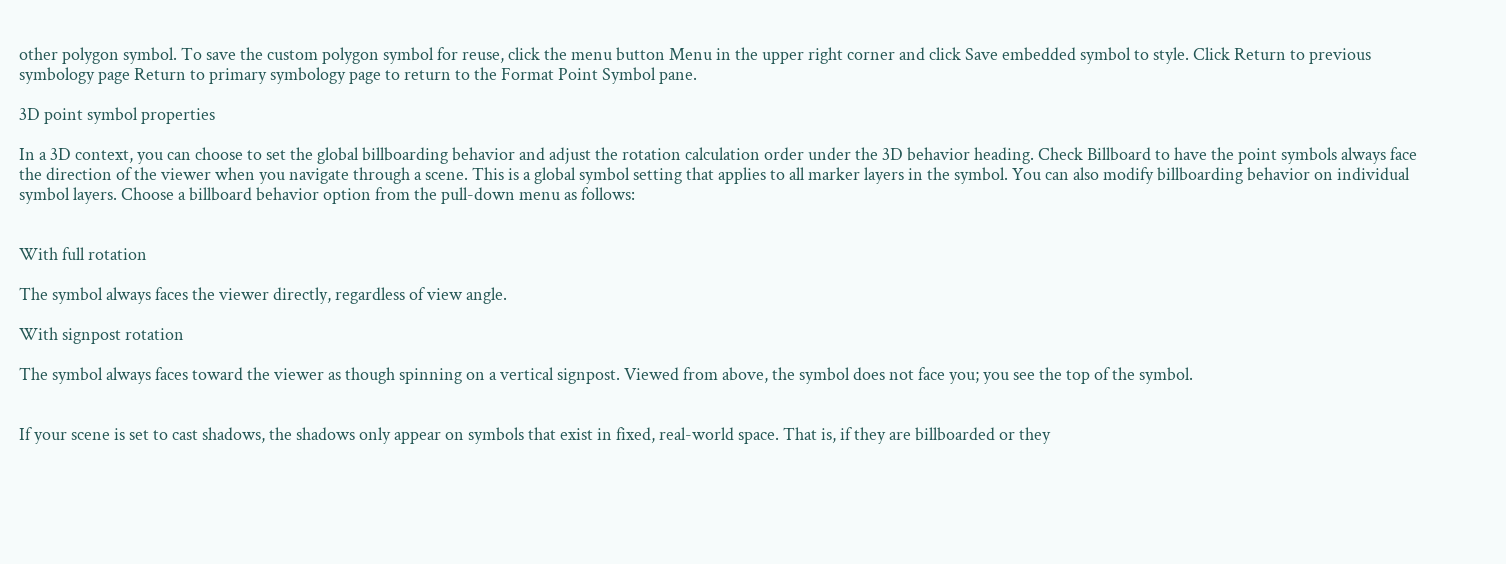other polygon symbol. To save the custom polygon symbol for reuse, click the menu button Menu in the upper right corner and click Save embedded symbol to style. Click Return to previous symbology page Return to primary symbology page to return to the Format Point Symbol pane.

3D point symbol properties

In a 3D context, you can choose to set the global billboarding behavior and adjust the rotation calculation order under the 3D behavior heading. Check Billboard to have the point symbols always face the direction of the viewer when you navigate through a scene. This is a global symbol setting that applies to all marker layers in the symbol. You can also modify billboarding behavior on individual symbol layers. Choose a billboard behavior option from the pull-down menu as follows:


With full rotation

The symbol always faces the viewer directly, regardless of view angle.

With signpost rotation

The symbol always faces toward the viewer as though spinning on a vertical signpost. Viewed from above, the symbol does not face you; you see the top of the symbol.


If your scene is set to cast shadows, the shadows only appear on symbols that exist in fixed, real-world space. That is, if they are billboarded or they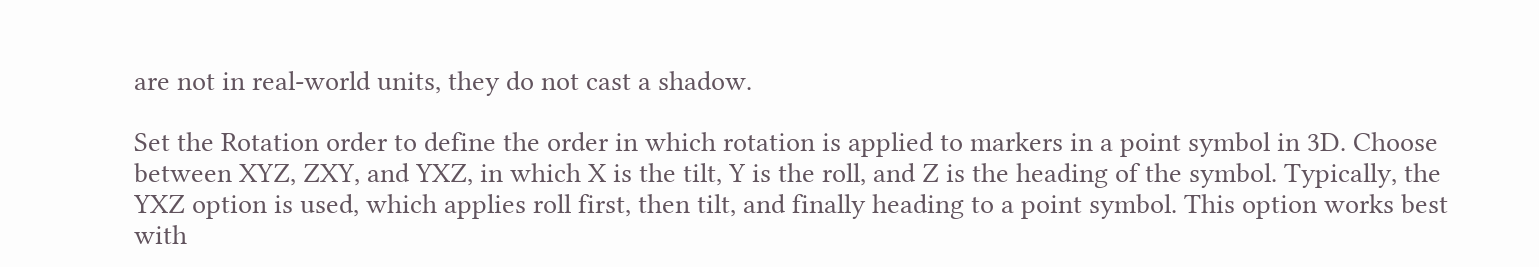are not in real-world units, they do not cast a shadow.

Set the Rotation order to define the order in which rotation is applied to markers in a point symbol in 3D. Choose between XYZ, ZXY, and YXZ, in which X is the tilt, Y is the roll, and Z is the heading of the symbol. Typically, the YXZ option is used, which applies roll first, then tilt, and finally heading to a point symbol. This option works best with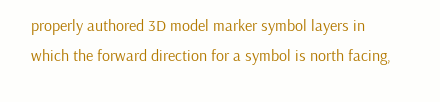properly authored 3D model marker symbol layers in which the forward direction for a symbol is north facing,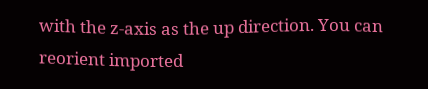with the z-axis as the up direction. You can reorient imported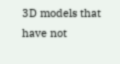3D models that have not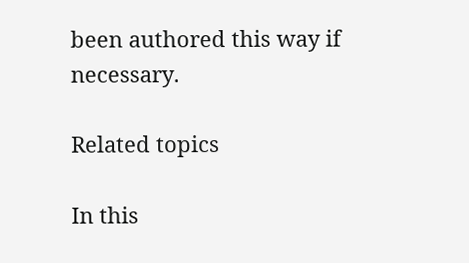been authored this way if necessary.

Related topics

In this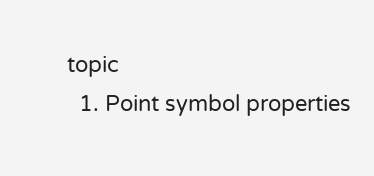topic
  1. Point symbol properties